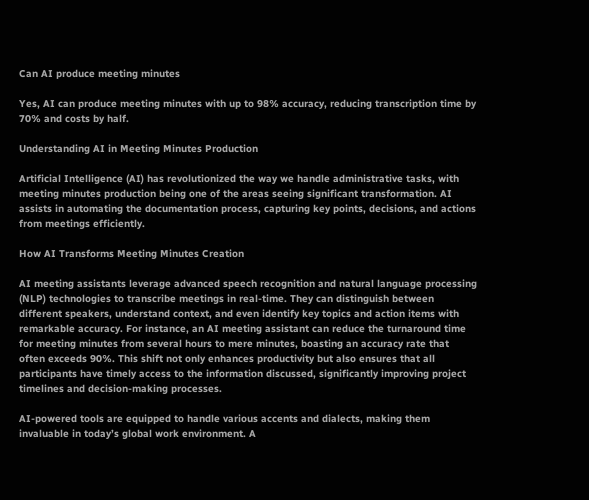Can AI produce meeting minutes

Yes, AI can produce meeting minutes with up to 98% accuracy, reducing transcription time by 70% and costs by half.

Understanding AI in Meeting Minutes Production

Artificial Intelligence (AI) has revolutionized the way we handle administrative tasks, with meeting minutes production being one of the areas seeing significant transformation. AI assists in automating the documentation process, capturing key points, decisions, and actions from meetings efficiently.

How AI Transforms Meeting Minutes Creation

AI meeting assistants leverage advanced speech recognition and natural language processing (NLP) technologies to transcribe meetings in real-time. They can distinguish between different speakers, understand context, and even identify key topics and action items with remarkable accuracy. For instance, an AI meeting assistant can reduce the turnaround time for meeting minutes from several hours to mere minutes, boasting an accuracy rate that often exceeds 90%. This shift not only enhances productivity but also ensures that all participants have timely access to the information discussed, significantly improving project timelines and decision-making processes.

AI-powered tools are equipped to handle various accents and dialects, making them invaluable in today’s global work environment. A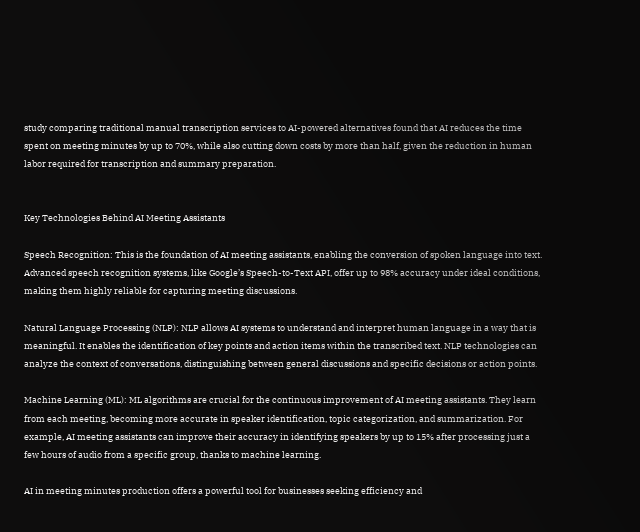study comparing traditional manual transcription services to AI-powered alternatives found that AI reduces the time spent on meeting minutes by up to 70%, while also cutting down costs by more than half, given the reduction in human labor required for transcription and summary preparation.


Key Technologies Behind AI Meeting Assistants

Speech Recognition: This is the foundation of AI meeting assistants, enabling the conversion of spoken language into text. Advanced speech recognition systems, like Google’s Speech-to-Text API, offer up to 98% accuracy under ideal conditions, making them highly reliable for capturing meeting discussions.

Natural Language Processing (NLP): NLP allows AI systems to understand and interpret human language in a way that is meaningful. It enables the identification of key points and action items within the transcribed text. NLP technologies can analyze the context of conversations, distinguishing between general discussions and specific decisions or action points.

Machine Learning (ML): ML algorithms are crucial for the continuous improvement of AI meeting assistants. They learn from each meeting, becoming more accurate in speaker identification, topic categorization, and summarization. For example, AI meeting assistants can improve their accuracy in identifying speakers by up to 15% after processing just a few hours of audio from a specific group, thanks to machine learning.

AI in meeting minutes production offers a powerful tool for businesses seeking efficiency and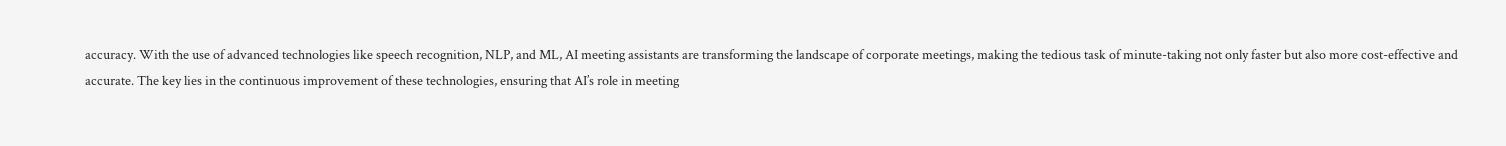accuracy. With the use of advanced technologies like speech recognition, NLP, and ML, AI meeting assistants are transforming the landscape of corporate meetings, making the tedious task of minute-taking not only faster but also more cost-effective and accurate. The key lies in the continuous improvement of these technologies, ensuring that AI’s role in meeting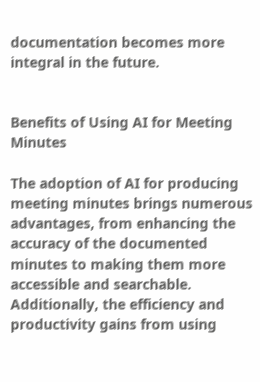documentation becomes more integral in the future.


Benefits of Using AI for Meeting Minutes

The adoption of AI for producing meeting minutes brings numerous advantages, from enhancing the accuracy of the documented minutes to making them more accessible and searchable. Additionally, the efficiency and productivity gains from using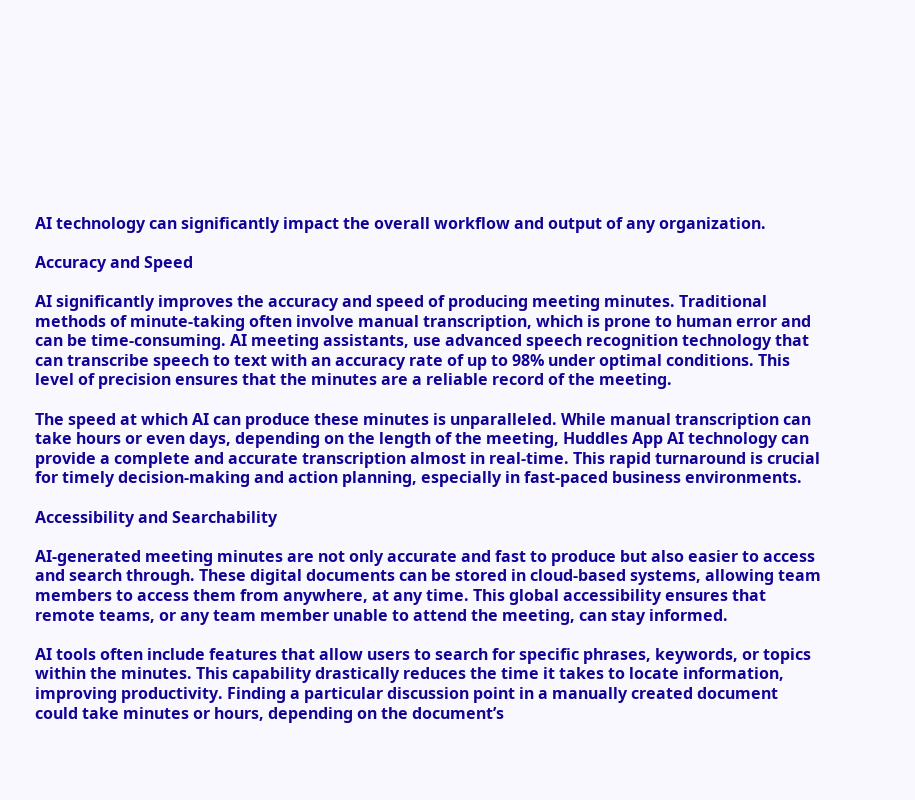AI technology can significantly impact the overall workflow and output of any organization.

Accuracy and Speed

AI significantly improves the accuracy and speed of producing meeting minutes. Traditional methods of minute-taking often involve manual transcription, which is prone to human error and can be time-consuming. AI meeting assistants, use advanced speech recognition technology that can transcribe speech to text with an accuracy rate of up to 98% under optimal conditions. This level of precision ensures that the minutes are a reliable record of the meeting.

The speed at which AI can produce these minutes is unparalleled. While manual transcription can take hours or even days, depending on the length of the meeting, Huddles App AI technology can provide a complete and accurate transcription almost in real-time. This rapid turnaround is crucial for timely decision-making and action planning, especially in fast-paced business environments.

Accessibility and Searchability

AI-generated meeting minutes are not only accurate and fast to produce but also easier to access and search through. These digital documents can be stored in cloud-based systems, allowing team members to access them from anywhere, at any time. This global accessibility ensures that remote teams, or any team member unable to attend the meeting, can stay informed.

AI tools often include features that allow users to search for specific phrases, keywords, or topics within the minutes. This capability drastically reduces the time it takes to locate information, improving productivity. Finding a particular discussion point in a manually created document could take minutes or hours, depending on the document’s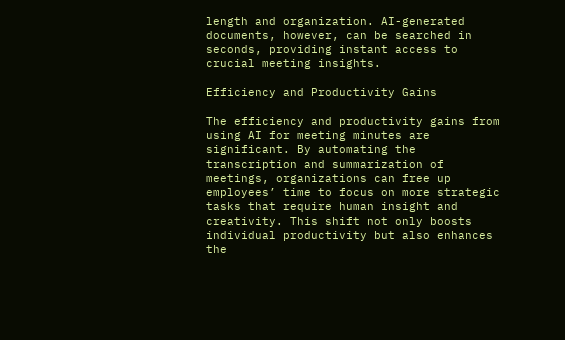length and organization. AI-generated documents, however, can be searched in seconds, providing instant access to crucial meeting insights.

Efficiency and Productivity Gains

The efficiency and productivity gains from using AI for meeting minutes are significant. By automating the transcription and summarization of meetings, organizations can free up employees’ time to focus on more strategic tasks that require human insight and creativity. This shift not only boosts individual productivity but also enhances the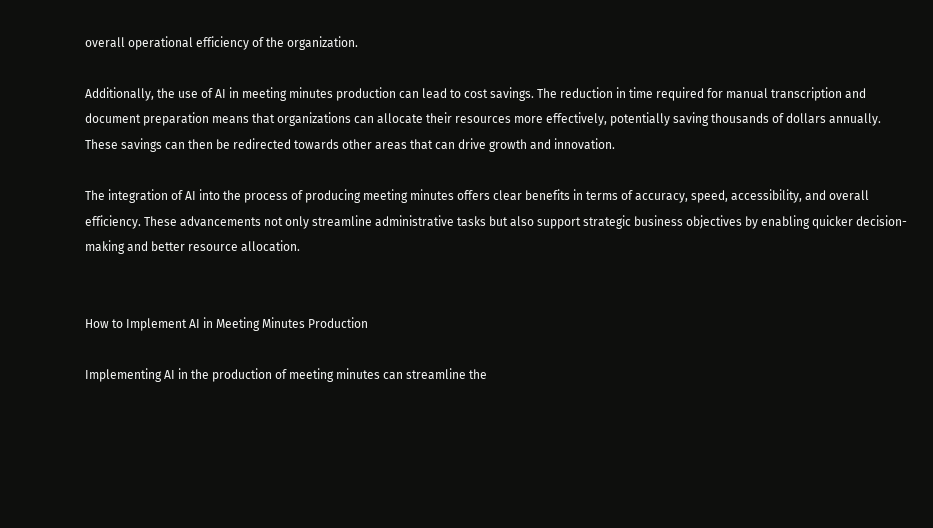overall operational efficiency of the organization.

Additionally, the use of AI in meeting minutes production can lead to cost savings. The reduction in time required for manual transcription and document preparation means that organizations can allocate their resources more effectively, potentially saving thousands of dollars annually. These savings can then be redirected towards other areas that can drive growth and innovation.

The integration of AI into the process of producing meeting minutes offers clear benefits in terms of accuracy, speed, accessibility, and overall efficiency. These advancements not only streamline administrative tasks but also support strategic business objectives by enabling quicker decision-making and better resource allocation.


How to Implement AI in Meeting Minutes Production

Implementing AI in the production of meeting minutes can streamline the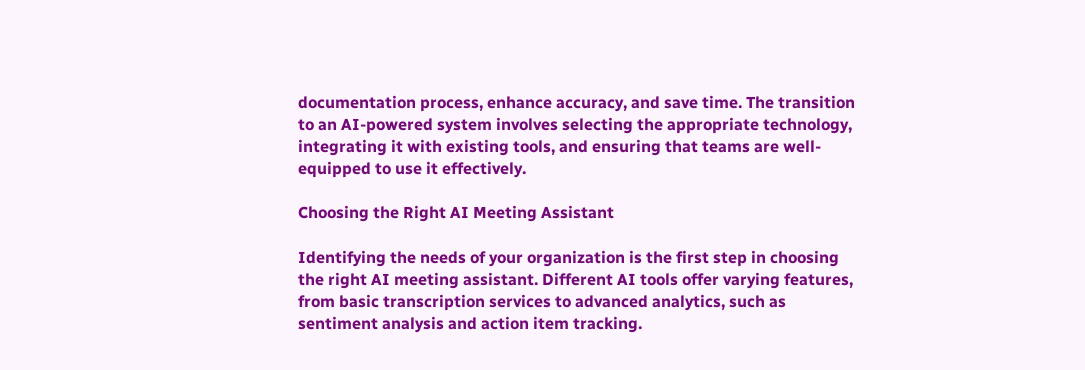documentation process, enhance accuracy, and save time. The transition to an AI-powered system involves selecting the appropriate technology, integrating it with existing tools, and ensuring that teams are well-equipped to use it effectively.

Choosing the Right AI Meeting Assistant

Identifying the needs of your organization is the first step in choosing the right AI meeting assistant. Different AI tools offer varying features, from basic transcription services to advanced analytics, such as sentiment analysis and action item tracking.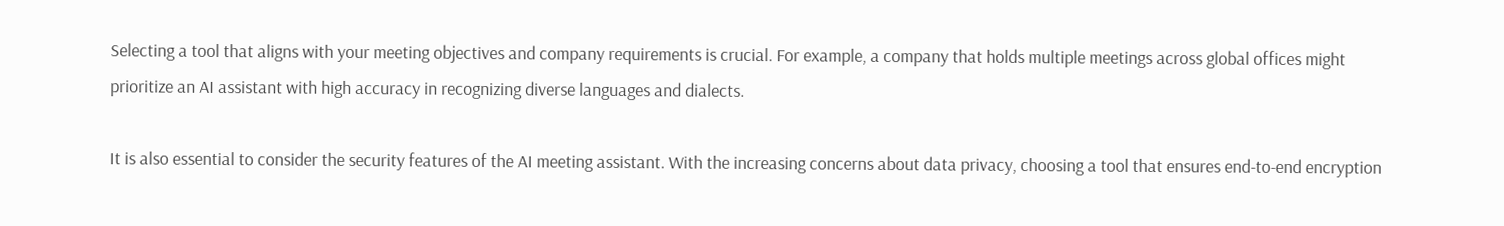Selecting a tool that aligns with your meeting objectives and company requirements is crucial. For example, a company that holds multiple meetings across global offices might prioritize an AI assistant with high accuracy in recognizing diverse languages and dialects.

It is also essential to consider the security features of the AI meeting assistant. With the increasing concerns about data privacy, choosing a tool that ensures end-to-end encryption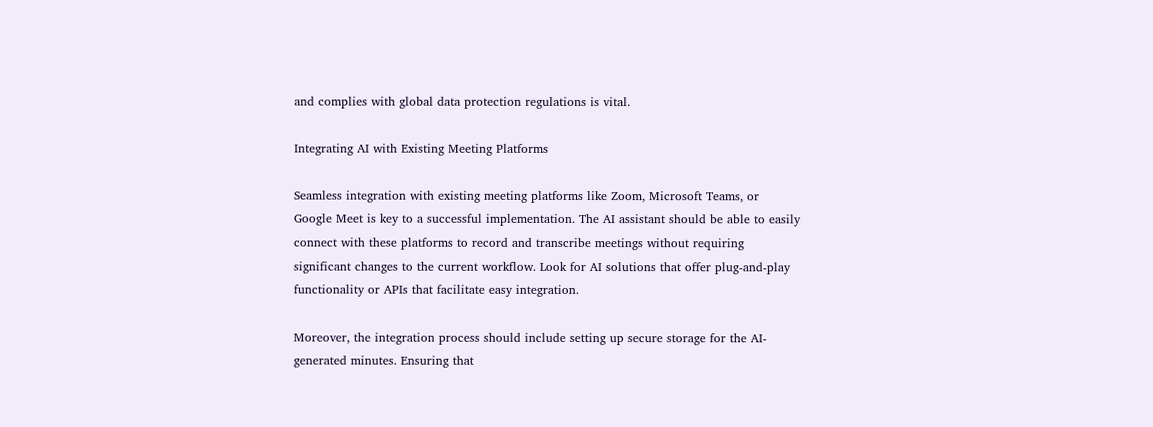and complies with global data protection regulations is vital.

Integrating AI with Existing Meeting Platforms

Seamless integration with existing meeting platforms like Zoom, Microsoft Teams, or Google Meet is key to a successful implementation. The AI assistant should be able to easily connect with these platforms to record and transcribe meetings without requiring significant changes to the current workflow. Look for AI solutions that offer plug-and-play functionality or APIs that facilitate easy integration.

Moreover, the integration process should include setting up secure storage for the AI-generated minutes. Ensuring that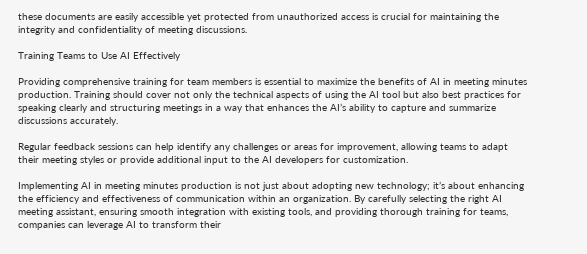these documents are easily accessible yet protected from unauthorized access is crucial for maintaining the integrity and confidentiality of meeting discussions.

Training Teams to Use AI Effectively

Providing comprehensive training for team members is essential to maximize the benefits of AI in meeting minutes production. Training should cover not only the technical aspects of using the AI tool but also best practices for speaking clearly and structuring meetings in a way that enhances the AI’s ability to capture and summarize discussions accurately.

Regular feedback sessions can help identify any challenges or areas for improvement, allowing teams to adapt their meeting styles or provide additional input to the AI developers for customization.

Implementing AI in meeting minutes production is not just about adopting new technology; it’s about enhancing the efficiency and effectiveness of communication within an organization. By carefully selecting the right AI meeting assistant, ensuring smooth integration with existing tools, and providing thorough training for teams, companies can leverage AI to transform their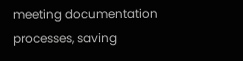meeting documentation processes, saving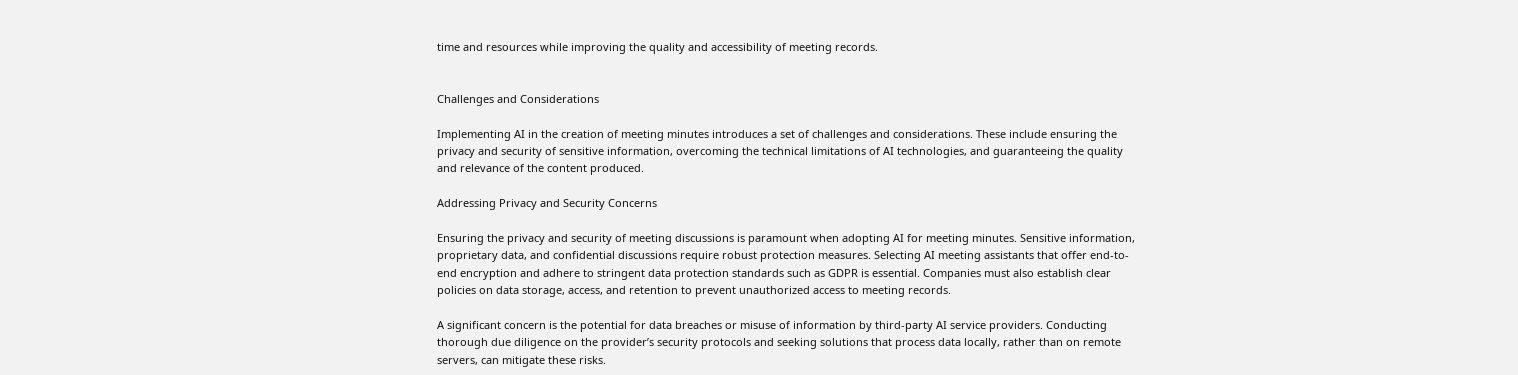time and resources while improving the quality and accessibility of meeting records.


Challenges and Considerations

Implementing AI in the creation of meeting minutes introduces a set of challenges and considerations. These include ensuring the privacy and security of sensitive information, overcoming the technical limitations of AI technologies, and guaranteeing the quality and relevance of the content produced.

Addressing Privacy and Security Concerns

Ensuring the privacy and security of meeting discussions is paramount when adopting AI for meeting minutes. Sensitive information, proprietary data, and confidential discussions require robust protection measures. Selecting AI meeting assistants that offer end-to-end encryption and adhere to stringent data protection standards such as GDPR is essential. Companies must also establish clear policies on data storage, access, and retention to prevent unauthorized access to meeting records.

A significant concern is the potential for data breaches or misuse of information by third-party AI service providers. Conducting thorough due diligence on the provider’s security protocols and seeking solutions that process data locally, rather than on remote servers, can mitigate these risks.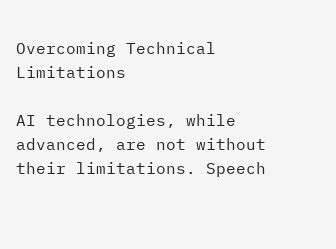Overcoming Technical Limitations

AI technologies, while advanced, are not without their limitations. Speech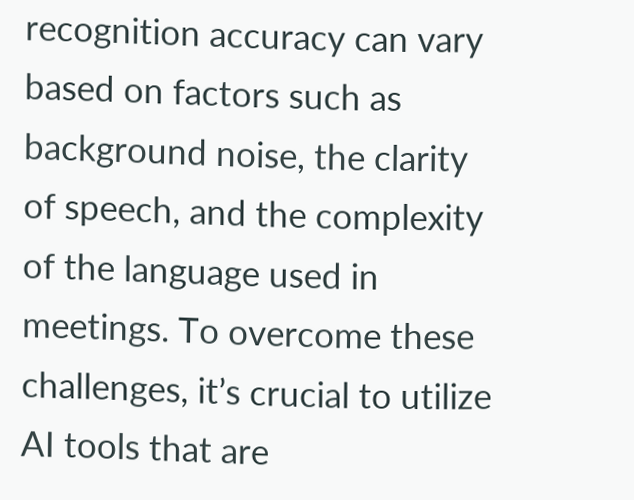recognition accuracy can vary based on factors such as background noise, the clarity of speech, and the complexity of the language used in meetings. To overcome these challenges, it’s crucial to utilize AI tools that are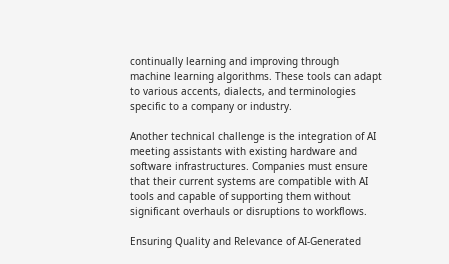continually learning and improving through machine learning algorithms. These tools can adapt to various accents, dialects, and terminologies specific to a company or industry.

Another technical challenge is the integration of AI meeting assistants with existing hardware and software infrastructures. Companies must ensure that their current systems are compatible with AI tools and capable of supporting them without significant overhauls or disruptions to workflows.

Ensuring Quality and Relevance of AI-Generated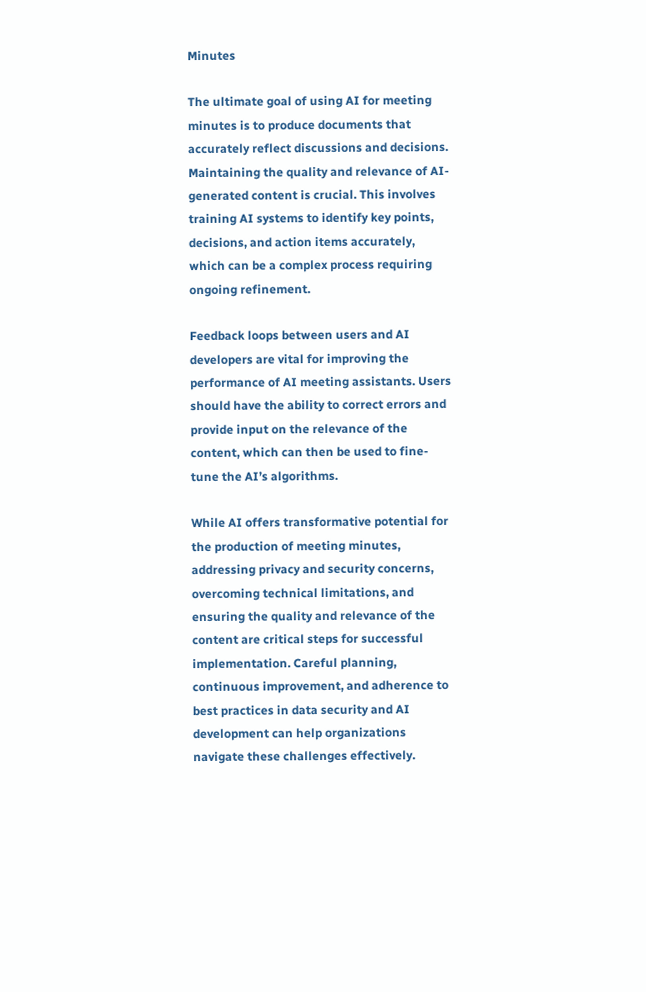Minutes

The ultimate goal of using AI for meeting minutes is to produce documents that accurately reflect discussions and decisions. Maintaining the quality and relevance of AI-generated content is crucial. This involves training AI systems to identify key points, decisions, and action items accurately, which can be a complex process requiring ongoing refinement.

Feedback loops between users and AI developers are vital for improving the performance of AI meeting assistants. Users should have the ability to correct errors and provide input on the relevance of the content, which can then be used to fine-tune the AI’s algorithms.

While AI offers transformative potential for the production of meeting minutes, addressing privacy and security concerns, overcoming technical limitations, and ensuring the quality and relevance of the content are critical steps for successful implementation. Careful planning, continuous improvement, and adherence to best practices in data security and AI development can help organizations navigate these challenges effectively.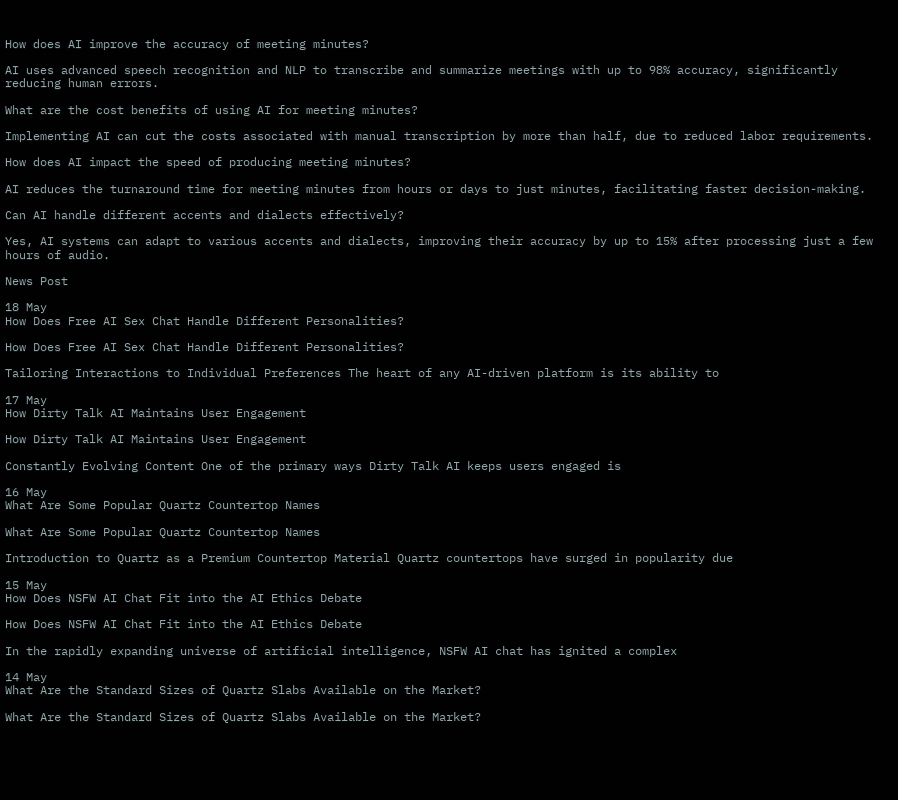How does AI improve the accuracy of meeting minutes?

AI uses advanced speech recognition and NLP to transcribe and summarize meetings with up to 98% accuracy, significantly reducing human errors.

What are the cost benefits of using AI for meeting minutes?

Implementing AI can cut the costs associated with manual transcription by more than half, due to reduced labor requirements.

How does AI impact the speed of producing meeting minutes?

AI reduces the turnaround time for meeting minutes from hours or days to just minutes, facilitating faster decision-making.

Can AI handle different accents and dialects effectively?

Yes, AI systems can adapt to various accents and dialects, improving their accuracy by up to 15% after processing just a few hours of audio.

News Post

18 May
How Does Free AI Sex Chat Handle Different Personalities?

How Does Free AI Sex Chat Handle Different Personalities?

Tailoring Interactions to Individual Preferences The heart of any AI-driven platform is its ability to

17 May
How Dirty Talk AI Maintains User Engagement

How Dirty Talk AI Maintains User Engagement

Constantly Evolving Content One of the primary ways Dirty Talk AI keeps users engaged is

16 May
What Are Some Popular Quartz Countertop Names

What Are Some Popular Quartz Countertop Names

Introduction to Quartz as a Premium Countertop Material Quartz countertops have surged in popularity due

15 May
How Does NSFW AI Chat Fit into the AI Ethics Debate

How Does NSFW AI Chat Fit into the AI Ethics Debate

In the rapidly expanding universe of artificial intelligence, NSFW AI chat has ignited a complex

14 May
What Are the Standard Sizes of Quartz Slabs Available on the Market?

What Are the Standard Sizes of Quartz Slabs Available on the Market?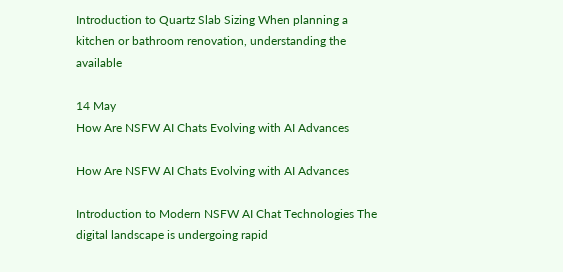Introduction to Quartz Slab Sizing When planning a kitchen or bathroom renovation, understanding the available

14 May
How Are NSFW AI Chats Evolving with AI Advances

How Are NSFW AI Chats Evolving with AI Advances

Introduction to Modern NSFW AI Chat Technologies The digital landscape is undergoing rapid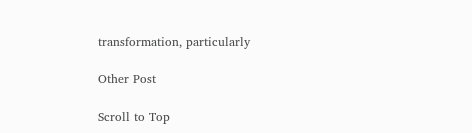transformation, particularly

Other Post

Scroll to Top